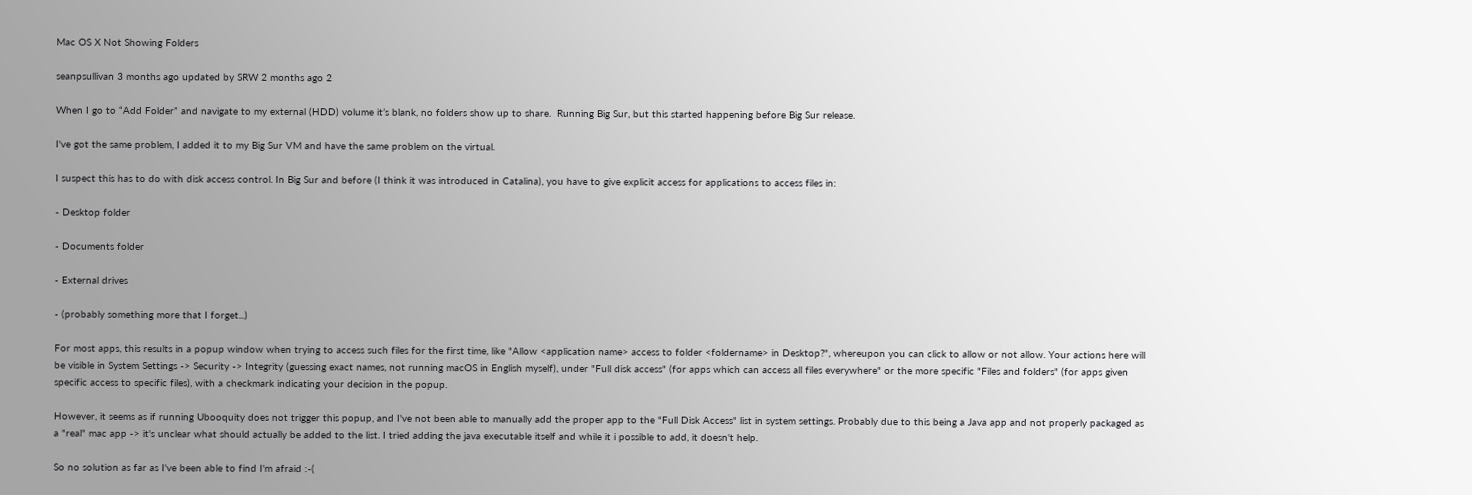Mac OS X Not Showing Folders

seanpsullivan 3 months ago updated by SRW 2 months ago 2

When I go to “Add Folder” and navigate to my external (HDD) volume it’s blank, no folders show up to share.  Running Big Sur, but this started happening before Big Sur release.

I've got the same problem, I added it to my Big Sur VM and have the same problem on the virtual.

I suspect this has to do with disk access control. In Big Sur and before (I think it was introduced in Catalina), you have to give explicit access for applications to access files in:

- Desktop folder

- Documents folder

- External drives

- (probably something more that I forget...)

For most apps, this results in a popup window when trying to access such files for the first time, like "Allow <application name> access to folder <foldername> in Desktop?", whereupon you can click to allow or not allow. Your actions here will be visible in System Settings -> Security -> Integrity (guessing exact names, not running macOS in English myself), under "Full disk access" (for apps which can access all files everywhere" or the more specific "Files and folders" (for apps given specific access to specific files), with a checkmark indicating your decision in the popup.

However, it seems as if running Ubooquity does not trigger this popup, and I've not been able to manually add the proper app to the "Full Disk Access" list in system settings. Probably due to this being a Java app and not properly packaged as a "real" mac app -> it's unclear what should actually be added to the list. I tried adding the java executable itself and while it i possible to add, it doesn't help.

So no solution as far as I've been able to find I'm afraid :-(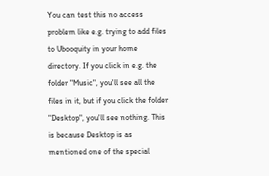You can test this no access problem like e.g. trying to add files to Ubooquity in your home directory. If you click in e.g. the folder "Music", you'll see all the files in it, but if you click the folder "Desktop", you'll see nothing. This is because Desktop is as mentioned one of the special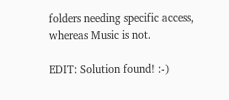folders needing specific access, whereas Music is not.

EDIT: Solution found! :-)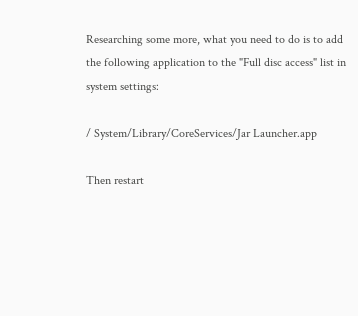Researching some more, what you need to do is to add the following application to the "Full disc access" list in system settings:

/ System/Library/CoreServices/Jar Launcher.app

Then restart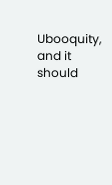Ubooquity, and it should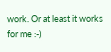work. Or at least it works for me :-)